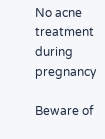No acne treatment during pregnancy

Beware of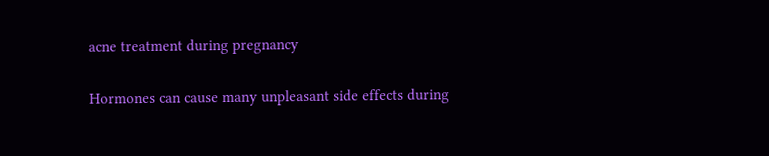acne treatment during pregnancy

Hormones can cause many unpleasant side effects during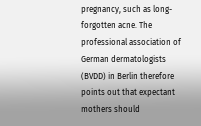pregnancy, such as long-forgotten acne. The professional association of German dermatologists (BVDD) in Berlin therefore points out that expectant mothers should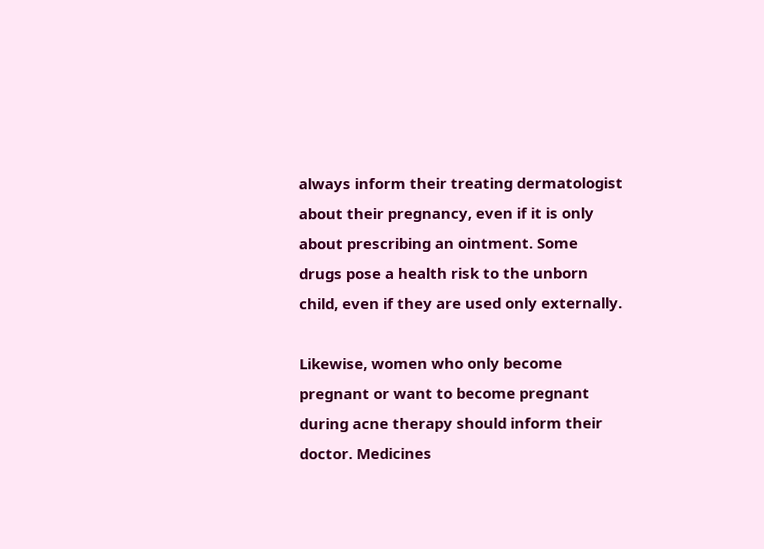always inform their treating dermatologist about their pregnancy, even if it is only about prescribing an ointment. Some drugs pose a health risk to the unborn child, even if they are used only externally.

Likewise, women who only become pregnant or want to become pregnant during acne therapy should inform their doctor. Medicines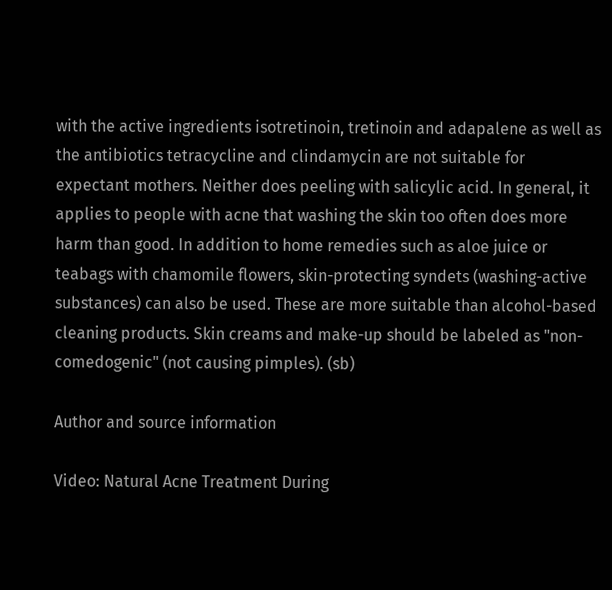with the active ingredients isotretinoin, tretinoin and adapalene as well as the antibiotics tetracycline and clindamycin are not suitable for expectant mothers. Neither does peeling with salicylic acid. In general, it applies to people with acne that washing the skin too often does more harm than good. In addition to home remedies such as aloe juice or teabags with chamomile flowers, skin-protecting syndets (washing-active substances) can also be used. These are more suitable than alcohol-based cleaning products. Skin creams and make-up should be labeled as "non-comedogenic" (not causing pimples). (sb)

Author and source information

Video: Natural Acne Treatment During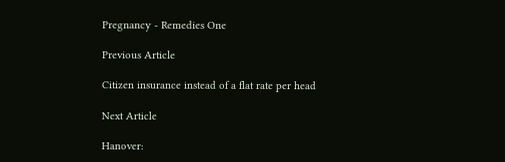Pregnancy - Remedies One

Previous Article

Citizen insurance instead of a flat rate per head

Next Article

Hanover: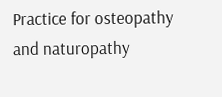Practice for osteopathy and naturopathy